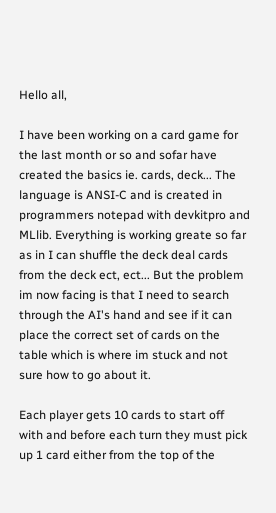Hello all,

I have been working on a card game for the last month or so and sofar have created the basics ie. cards, deck... The language is ANSI-C and is created in programmers notepad with devkitpro and MLlib. Everything is working greate so far as in I can shuffle the deck deal cards from the deck ect, ect... But the problem im now facing is that I need to search through the AI's hand and see if it can place the correct set of cards on the table which is where im stuck and not sure how to go about it.

Each player gets 10 cards to start off with and before each turn they must pick up 1 card either from the top of the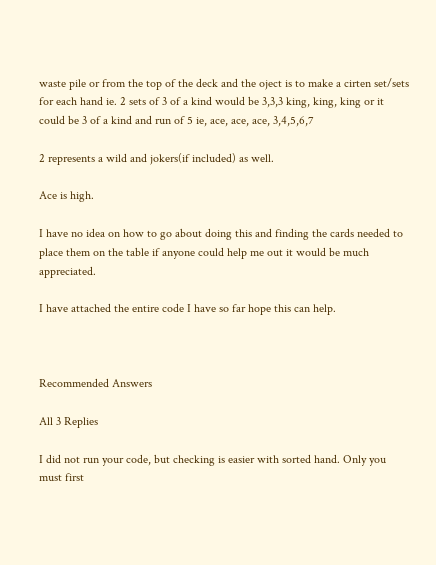waste pile or from the top of the deck and the oject is to make a cirten set/sets for each hand ie. 2 sets of 3 of a kind would be 3,3,3 king, king, king or it could be 3 of a kind and run of 5 ie, ace, ace, ace, 3,4,5,6,7

2 represents a wild and jokers(if included) as well.

Ace is high.

I have no idea on how to go about doing this and finding the cards needed to place them on the table if anyone could help me out it would be much appreciated.

I have attached the entire code I have so far hope this can help.



Recommended Answers

All 3 Replies

I did not run your code, but checking is easier with sorted hand. Only you must first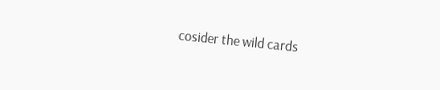cosider the wild cards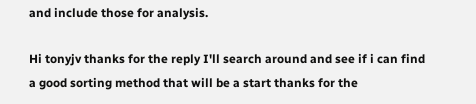and include those for analysis.

Hi tonyjv thanks for the reply I'll search around and see if i can find a good sorting method that will be a start thanks for the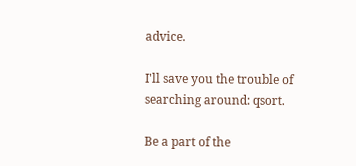advice.

I'll save you the trouble of searching around: qsort.

Be a part of the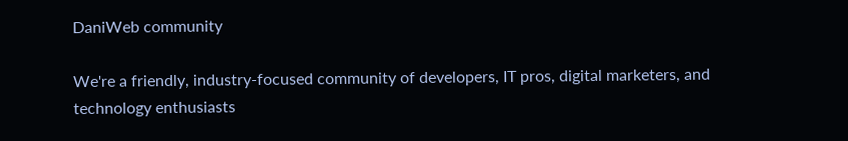DaniWeb community

We're a friendly, industry-focused community of developers, IT pros, digital marketers, and technology enthusiasts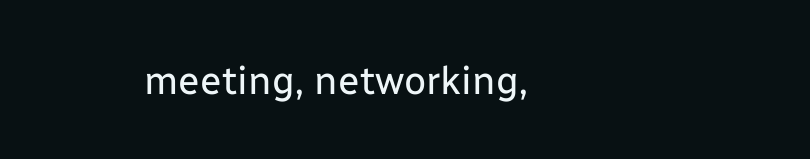meeting, networking,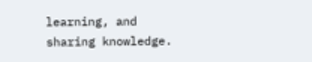learning, and sharing knowledge.